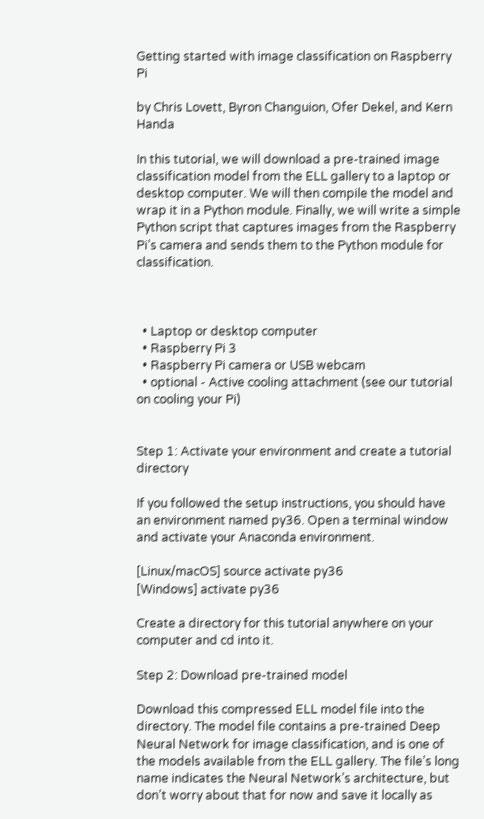Getting started with image classification on Raspberry Pi

by Chris Lovett, Byron Changuion, Ofer Dekel, and Kern Handa

In this tutorial, we will download a pre-trained image classification model from the ELL gallery to a laptop or desktop computer. We will then compile the model and wrap it in a Python module. Finally, we will write a simple Python script that captures images from the Raspberry Pi’s camera and sends them to the Python module for classification.



  • Laptop or desktop computer
  • Raspberry Pi 3
  • Raspberry Pi camera or USB webcam
  • optional - Active cooling attachment (see our tutorial on cooling your Pi)


Step 1: Activate your environment and create a tutorial directory

If you followed the setup instructions, you should have an environment named py36. Open a terminal window and activate your Anaconda environment.

[Linux/macOS] source activate py36
[Windows] activate py36

Create a directory for this tutorial anywhere on your computer and cd into it.

Step 2: Download pre-trained model

Download this compressed ELL model file into the directory. The model file contains a pre-trained Deep Neural Network for image classification, and is one of the models available from the ELL gallery. The file’s long name indicates the Neural Network’s architecture, but don’t worry about that for now and save it locally as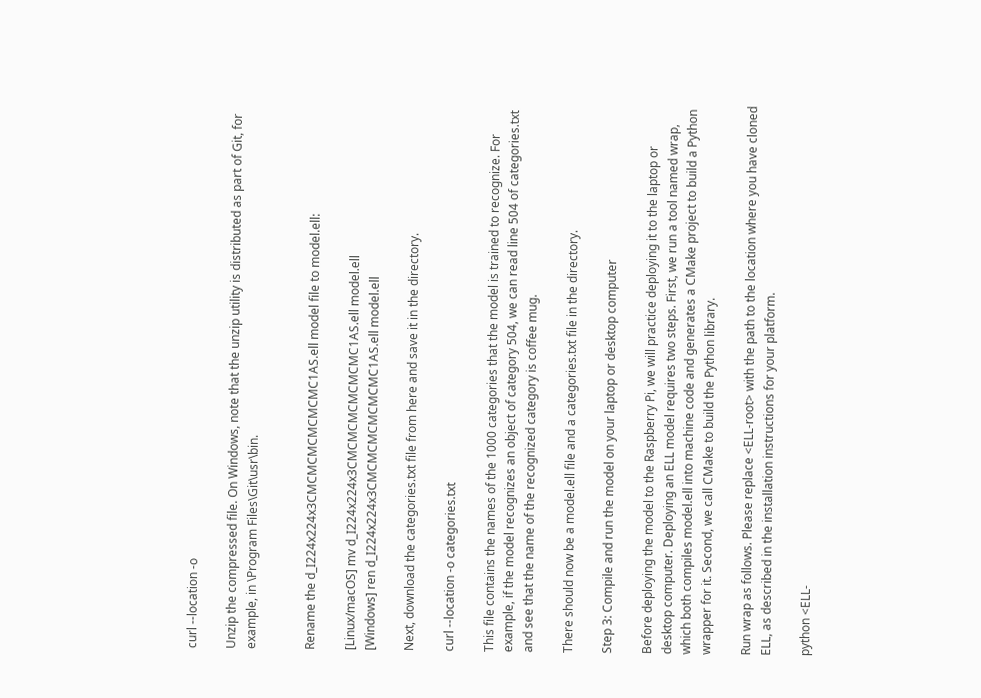curl --location -o

Unzip the compressed file. On Windows, note that the unzip utility is distributed as part of Git, for example, in \Program Files\Git\usr\bin.


Rename the d_I224x224x3CMCMCMCMCMCMC1AS.ell model file to model.ell:

[Linux/macOS] mv d_I224x224x3CMCMCMCMCMCMC1AS.ell model.ell
[Windows] ren d_I224x224x3CMCMCMCMCMCMC1AS.ell model.ell

Next, download the categories.txt file from here and save it in the directory.

curl --location -o categories.txt

This file contains the names of the 1000 categories that the model is trained to recognize. For example, if the model recognizes an object of category 504, we can read line 504 of categories.txt and see that the name of the recognized category is coffee mug.

There should now be a model.ell file and a categories.txt file in the directory.

Step 3: Compile and run the model on your laptop or desktop computer

Before deploying the model to the Raspberry Pi, we will practice deploying it to the laptop or desktop computer. Deploying an ELL model requires two steps. First, we run a tool named wrap, which both compiles model.ell into machine code and generates a CMake project to build a Python wrapper for it. Second, we call CMake to build the Python library.

Run wrap as follows. Please replace <ELL-root> with the path to the location where you have cloned ELL, as described in the installation instructions for your platform.

python <ELL-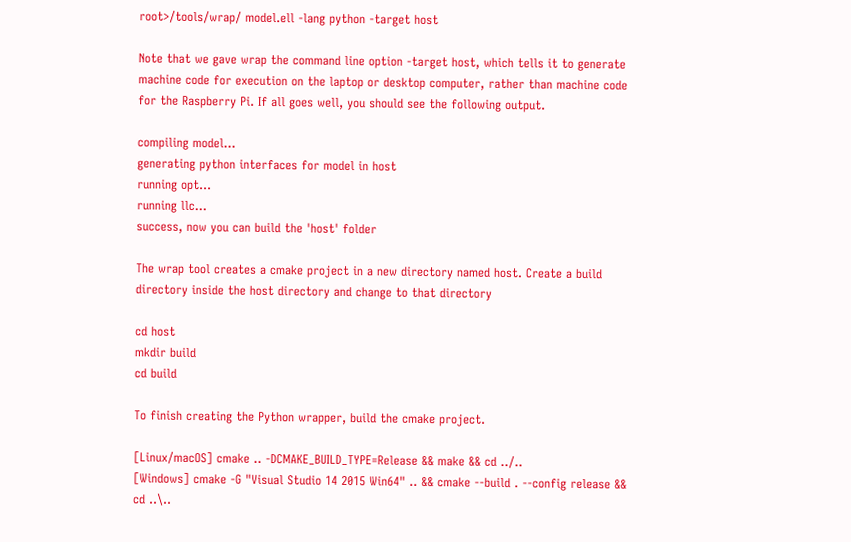root>/tools/wrap/ model.ell -lang python -target host

Note that we gave wrap the command line option -target host, which tells it to generate machine code for execution on the laptop or desktop computer, rather than machine code for the Raspberry Pi. If all goes well, you should see the following output.

compiling model...
generating python interfaces for model in host
running opt...
running llc...
success, now you can build the 'host' folder

The wrap tool creates a cmake project in a new directory named host. Create a build directory inside the host directory and change to that directory

cd host
mkdir build
cd build

To finish creating the Python wrapper, build the cmake project.

[Linux/macOS] cmake .. -DCMAKE_BUILD_TYPE=Release && make && cd ../..
[Windows] cmake -G "Visual Studio 14 2015 Win64" .. && cmake --build . --config release && cd ..\..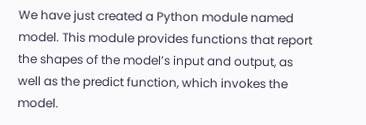We have just created a Python module named model. This module provides functions that report the shapes of the model’s input and output, as well as the predict function, which invokes the model.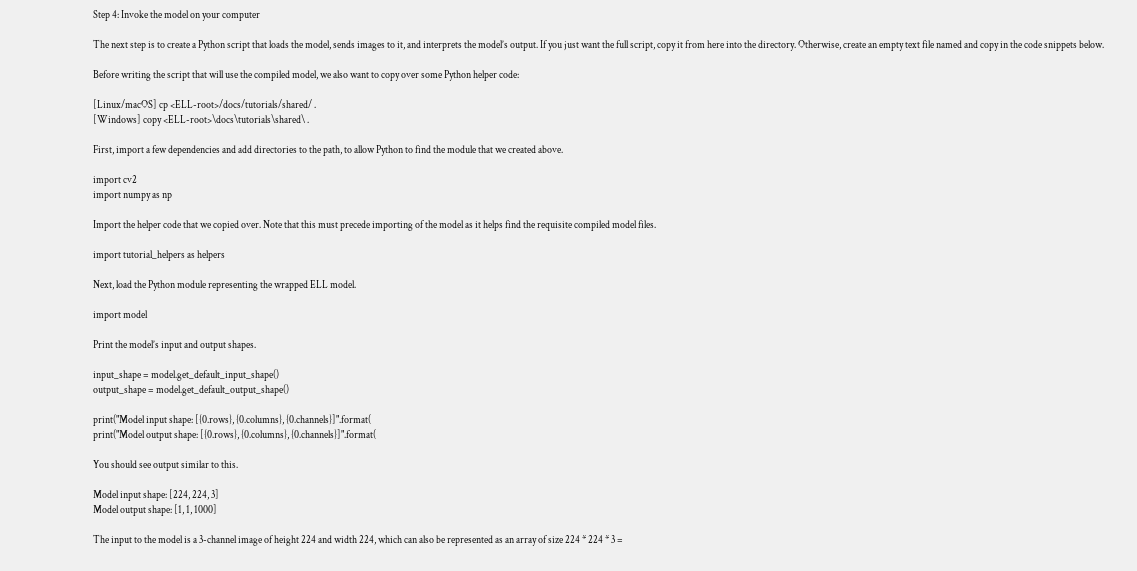Step 4: Invoke the model on your computer

The next step is to create a Python script that loads the model, sends images to it, and interprets the model’s output. If you just want the full script, copy it from here into the directory. Otherwise, create an empty text file named and copy in the code snippets below.

Before writing the script that will use the compiled model, we also want to copy over some Python helper code:

[Linux/macOS] cp <ELL-root>/docs/tutorials/shared/ .
[Windows] copy <ELL-root>\docs\tutorials\shared\ .

First, import a few dependencies and add directories to the path, to allow Python to find the module that we created above.

import cv2
import numpy as np

Import the helper code that we copied over. Note that this must precede importing of the model as it helps find the requisite compiled model files.

import tutorial_helpers as helpers

Next, load the Python module representing the wrapped ELL model.

import model

Print the model’s input and output shapes.

input_shape = model.get_default_input_shape()
output_shape = model.get_default_output_shape()

print("Model input shape: [{0.rows}, {0.columns}, {0.channels}]".format(
print("Model output shape: [{0.rows}, {0.columns}, {0.channels}]".format(

You should see output similar to this.

Model input shape: [224, 224, 3]
Model output shape: [1, 1, 1000]

The input to the model is a 3-channel image of height 224 and width 224, which can also be represented as an array of size 224 * 224 * 3 =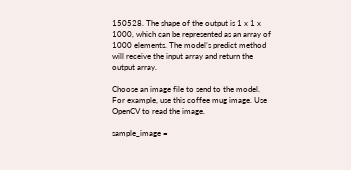150528. The shape of the output is 1 x 1 x 1000, which can be represented as an array of 1000 elements. The model’s predict method will receive the input array and return the output array.

Choose an image file to send to the model. For example, use this coffee mug image. Use OpenCV to read the image.

sample_image =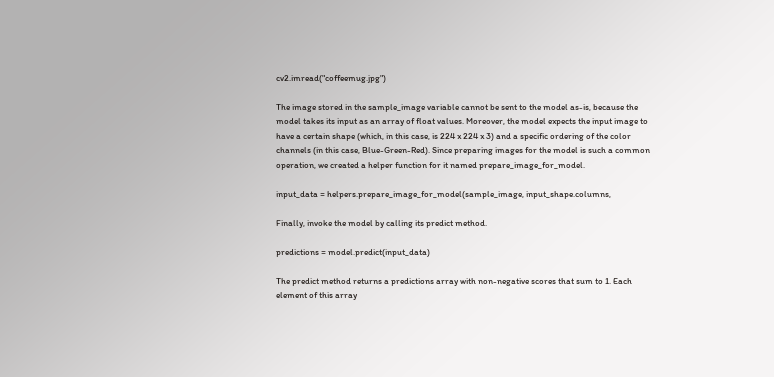cv2.imread("coffeemug.jpg")

The image stored in the sample_image variable cannot be sent to the model as-is, because the model takes its input as an array of float values. Moreover, the model expects the input image to have a certain shape (which, in this case, is 224 x 224 x 3) and a specific ordering of the color channels (in this case, Blue-Green-Red). Since preparing images for the model is such a common operation, we created a helper function for it named prepare_image_for_model.

input_data = helpers.prepare_image_for_model(sample_image, input_shape.columns,

Finally, invoke the model by calling its predict method.

predictions = model.predict(input_data)

The predict method returns a predictions array with non-negative scores that sum to 1. Each element of this array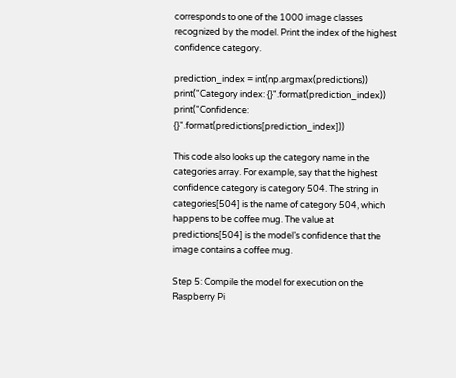corresponds to one of the 1000 image classes recognized by the model. Print the index of the highest confidence category.

prediction_index = int(np.argmax(predictions))
print("Category index: {}".format(prediction_index))
print("Confidence: {}".format(predictions[prediction_index]))

This code also looks up the category name in the categories array. For example, say that the highest confidence category is category 504. The string in categories[504] is the name of category 504, which happens to be coffee mug. The value at predictions[504] is the model’s confidence that the image contains a coffee mug.

Step 5: Compile the model for execution on the Raspberry Pi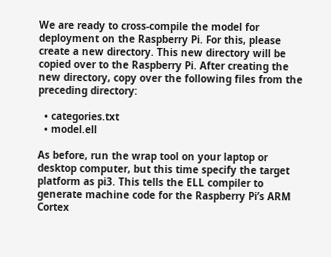We are ready to cross-compile the model for deployment on the Raspberry Pi. For this, please create a new directory. This new directory will be copied over to the Raspberry Pi. After creating the new directory, copy over the following files from the preceding directory:

  • categories.txt
  • model.ell

As before, run the wrap tool on your laptop or desktop computer, but this time specify the target platform as pi3. This tells the ELL compiler to generate machine code for the Raspberry Pi’s ARM Cortex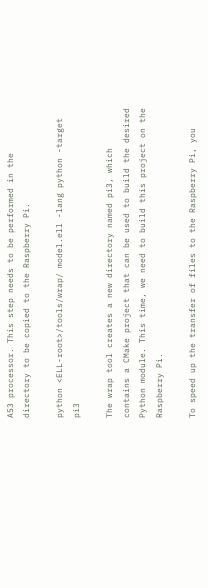A53 processor. This step needs to be performed in the directory to be copied to the Raspberry Pi.

python <ELL-root>/tools/wrap/ model.ell -lang python -target pi3

The wrap tool creates a new directory named pi3, which contains a CMake project that can be used to build the desired Python module. This time, we need to build this project on the Raspberry Pi.

To speed up the transfer of files to the Raspberry Pi, you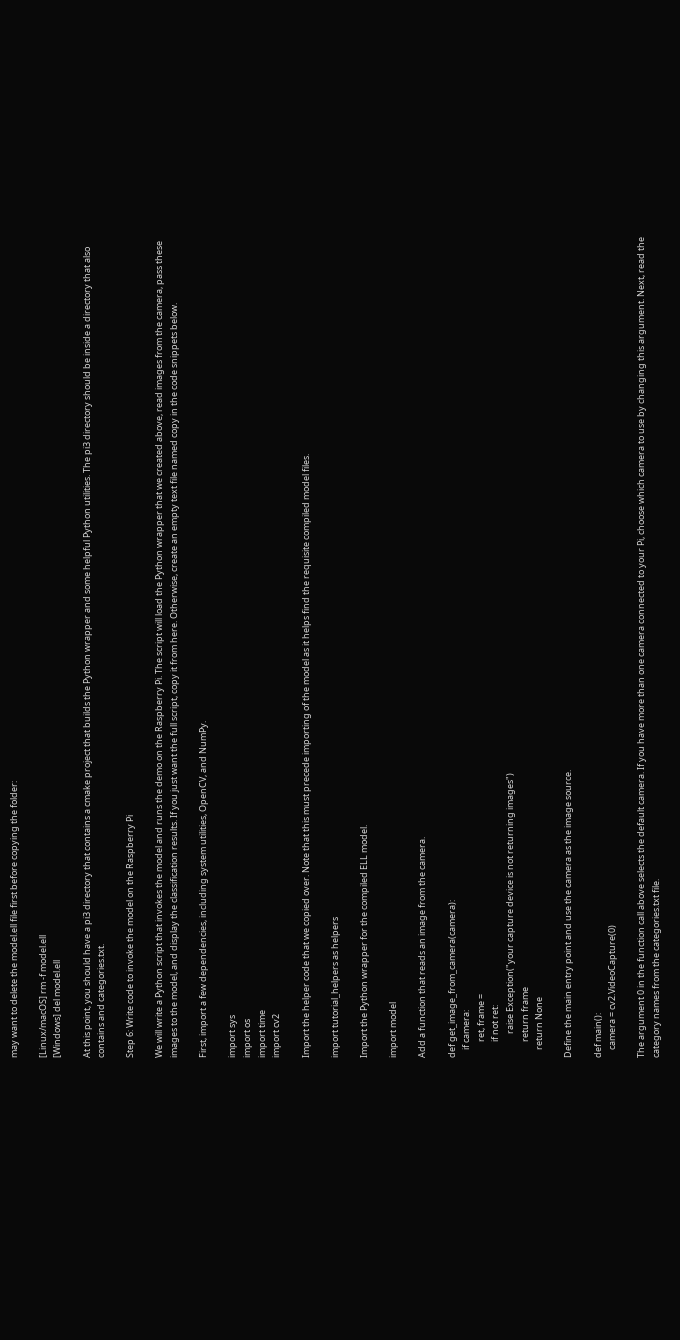may want to delete the model.ell file first before copying the folder:

[Linux/macOS] rm -f model.ell
[Windows] del model.ell

At this point, you should have a pi3 directory that contains a cmake project that builds the Python wrapper and some helpful Python utilities. The pi3 directory should be inside a directory that also contains and categories.txt.

Step 6: Write code to invoke the model on the Raspberry Pi

We will write a Python script that invokes the model and runs the demo on the Raspberry Pi. The script will load the Python wrapper that we created above, read images from the camera, pass these images to the model, and display the classification results. If you just want the full script, copy it from here. Otherwise, create an empty text file named copy in the code snippets below.

First, import a few dependencies, including system utilities, OpenCV, and NumPy.

import sys
import os
import time
import cv2

Import the helper code that we copied over. Note that this must precede importing of the model as it helps find the requisite compiled model files.

import tutorial_helpers as helpers

Import the Python wrapper for the compiled ELL model.

import model

Add a function that reads an image from the camera.

def get_image_from_camera(camera):
    if camera:
        ret, frame =
        if not ret:
            raise Exception("your capture device is not returning images")
        return frame
    return None

Define the main entry point and use the camera as the image source.

def main():
    camera = cv2.VideoCapture(0)

The argument 0 in the function call above selects the default camera. If you have more than one camera connected to your Pi, choose which camera to use by changing this argument. Next, read the category names from the categories.txt file.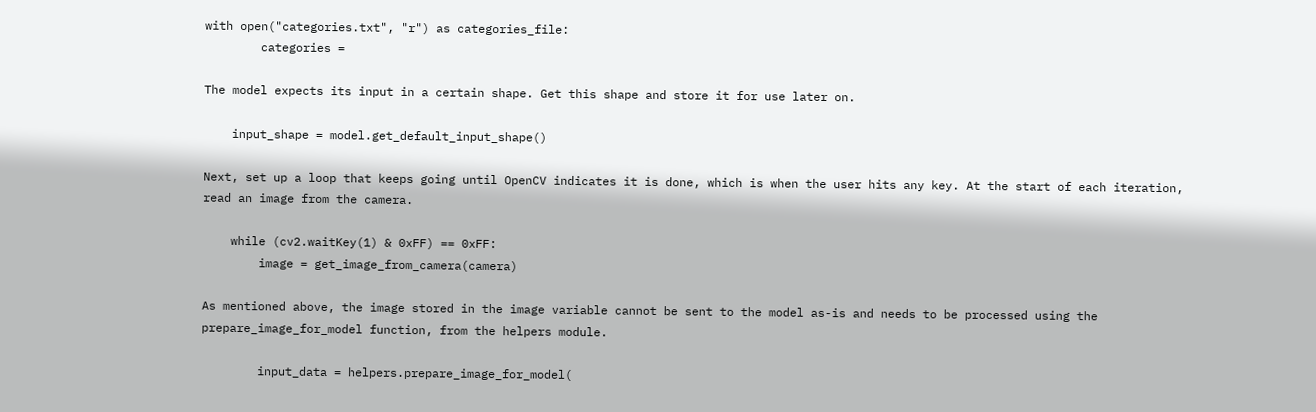with open("categories.txt", "r") as categories_file:
        categories =

The model expects its input in a certain shape. Get this shape and store it for use later on.

    input_shape = model.get_default_input_shape()

Next, set up a loop that keeps going until OpenCV indicates it is done, which is when the user hits any key. At the start of each iteration, read an image from the camera.

    while (cv2.waitKey(1) & 0xFF) == 0xFF:
        image = get_image_from_camera(camera)

As mentioned above, the image stored in the image variable cannot be sent to the model as-is and needs to be processed using the prepare_image_for_model function, from the helpers module.

        input_data = helpers.prepare_image_for_model(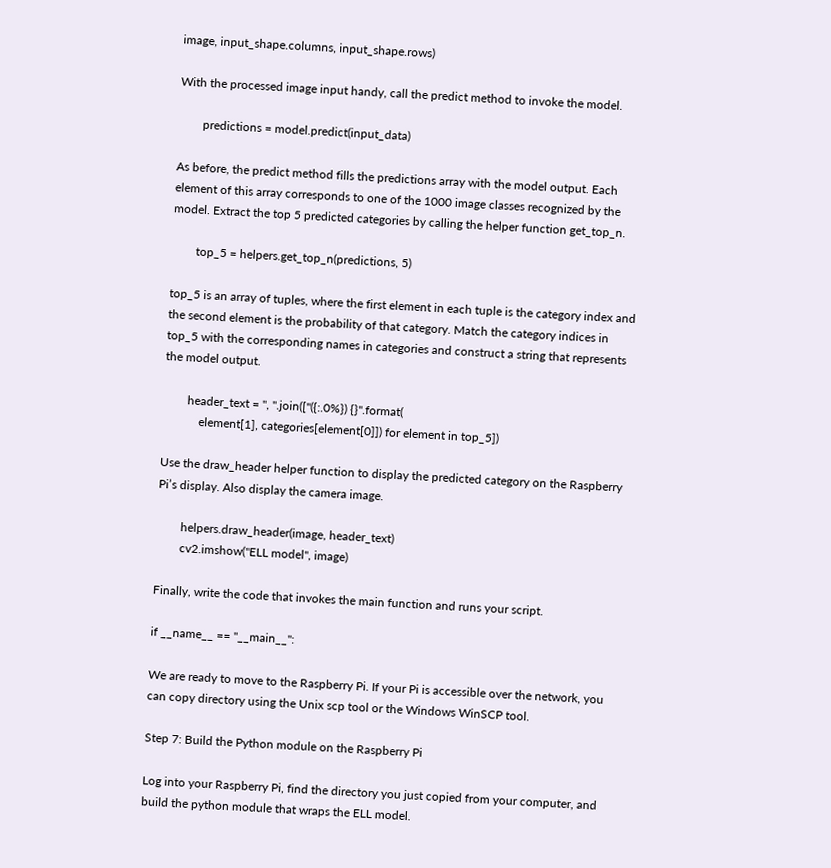image, input_shape.columns, input_shape.rows)

With the processed image input handy, call the predict method to invoke the model.

        predictions = model.predict(input_data)

As before, the predict method fills the predictions array with the model output. Each element of this array corresponds to one of the 1000 image classes recognized by the model. Extract the top 5 predicted categories by calling the helper function get_top_n.

        top_5 = helpers.get_top_n(predictions, 5)

top_5 is an array of tuples, where the first element in each tuple is the category index and the second element is the probability of that category. Match the category indices in top_5 with the corresponding names in categories and construct a string that represents the model output.

        header_text = ", ".join(["({:.0%}) {}".format(
            element[1], categories[element[0]]) for element in top_5])

Use the draw_header helper function to display the predicted category on the Raspberry Pi’s display. Also display the camera image.

        helpers.draw_header(image, header_text)
        cv2.imshow("ELL model", image)

Finally, write the code that invokes the main function and runs your script.

if __name__ == "__main__":

We are ready to move to the Raspberry Pi. If your Pi is accessible over the network, you can copy directory using the Unix scp tool or the Windows WinSCP tool.

Step 7: Build the Python module on the Raspberry Pi

Log into your Raspberry Pi, find the directory you just copied from your computer, and build the python module that wraps the ELL model.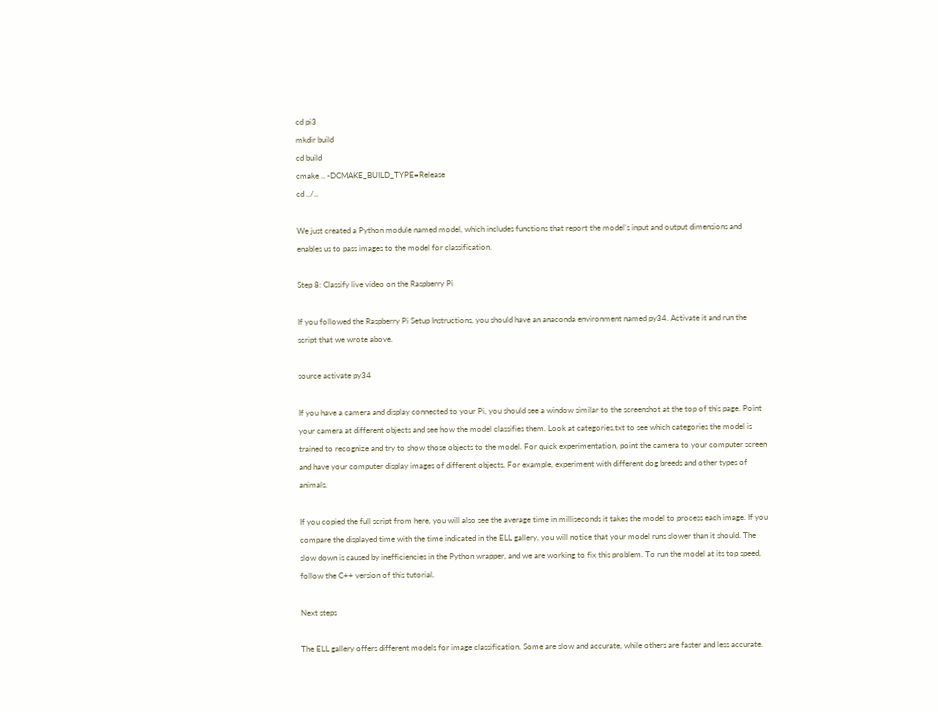cd pi3
mkdir build
cd build
cmake .. -DCMAKE_BUILD_TYPE=Release
cd ../..

We just created a Python module named model, which includes functions that report the model’s input and output dimensions and enables us to pass images to the model for classification.

Step 8: Classify live video on the Raspberry Pi

If you followed the Raspberry Pi Setup Instructions, you should have an anaconda environment named py34. Activate it and run the script that we wrote above.

source activate py34

If you have a camera and display connected to your Pi, you should see a window similar to the screenshot at the top of this page. Point your camera at different objects and see how the model classifies them. Look at categories.txt to see which categories the model is trained to recognize and try to show those objects to the model. For quick experimentation, point the camera to your computer screen and have your computer display images of different objects. For example, experiment with different dog breeds and other types of animals.

If you copied the full script from here, you will also see the average time in milliseconds it takes the model to process each image. If you compare the displayed time with the time indicated in the ELL gallery, you will notice that your model runs slower than it should. The slow down is caused by inefficiencies in the Python wrapper, and we are working to fix this problem. To run the model at its top speed, follow the C++ version of this tutorial.

Next steps

The ELL gallery offers different models for image classification. Some are slow and accurate, while others are faster and less accurate.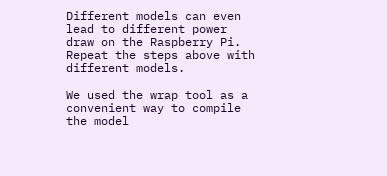Different models can even lead to different power draw on the Raspberry Pi. Repeat the steps above with different models.

We used the wrap tool as a convenient way to compile the model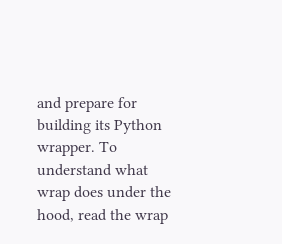and prepare for building its Python wrapper. To understand what wrap does under the hood, read the wrap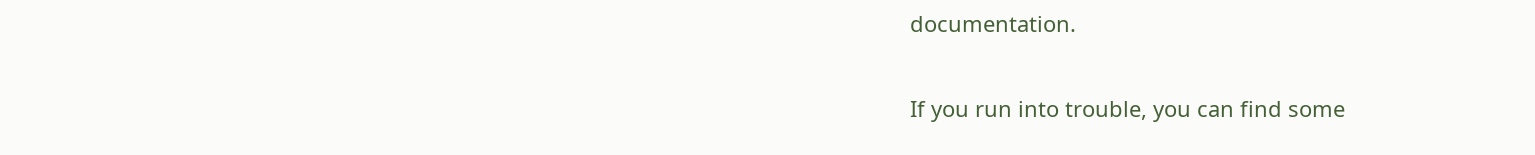documentation.


If you run into trouble, you can find some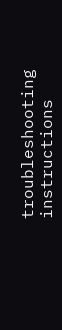troubleshooting instructions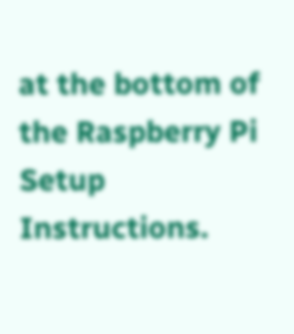at the bottom of the Raspberry Pi Setup Instructions.